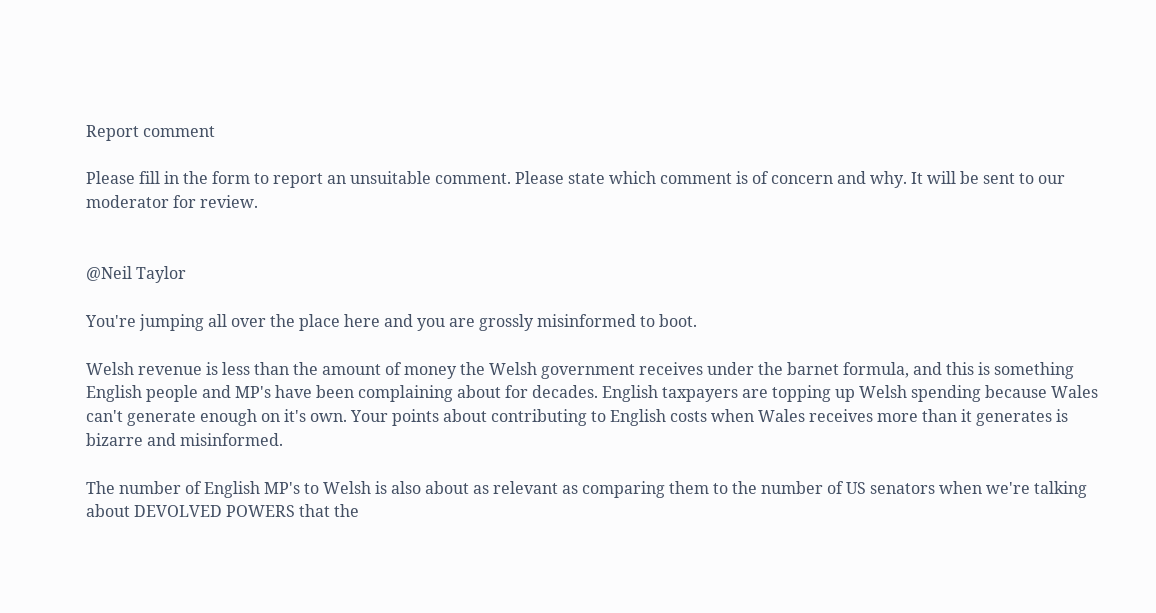Report comment

Please fill in the form to report an unsuitable comment. Please state which comment is of concern and why. It will be sent to our moderator for review.


@Neil Taylor

You're jumping all over the place here and you are grossly misinformed to boot.

Welsh revenue is less than the amount of money the Welsh government receives under the barnet formula, and this is something English people and MP's have been complaining about for decades. English taxpayers are topping up Welsh spending because Wales can't generate enough on it's own. Your points about contributing to English costs when Wales receives more than it generates is bizarre and misinformed.

The number of English MP's to Welsh is also about as relevant as comparing them to the number of US senators when we're talking about DEVOLVED POWERS that the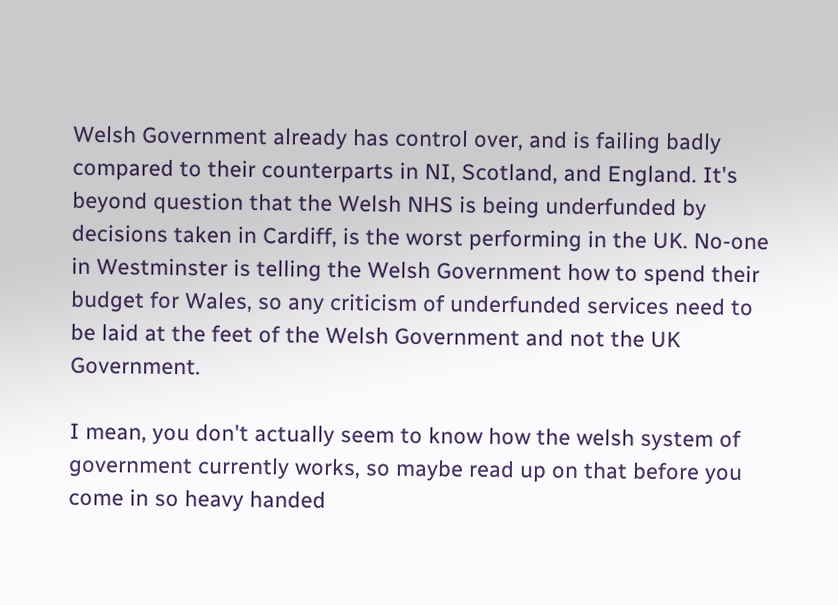Welsh Government already has control over, and is failing badly compared to their counterparts in NI, Scotland, and England. It's beyond question that the Welsh NHS is being underfunded by decisions taken in Cardiff, is the worst performing in the UK. No-one in Westminster is telling the Welsh Government how to spend their budget for Wales, so any criticism of underfunded services need to be laid at the feet of the Welsh Government and not the UK Government.

I mean, you don't actually seem to know how the welsh system of government currently works, so maybe read up on that before you come in so heavy handed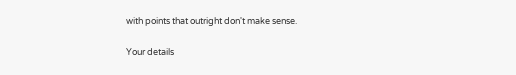with points that outright don't make sense.

Your details